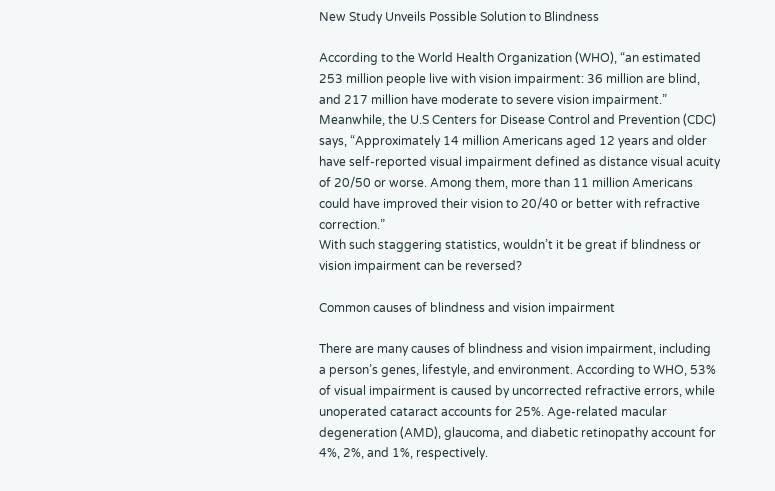New Study Unveils Possible Solution to Blindness

According to the World Health Organization (WHO), “an estimated 253 million people live with vision impairment: 36 million are blind, and 217 million have moderate to severe vision impairment.” Meanwhile, the U.S Centers for Disease Control and Prevention (CDC) says, “Approximately 14 million Americans aged 12 years and older have self-reported visual impairment defined as distance visual acuity of 20/50 or worse. Among them, more than 11 million Americans could have improved their vision to 20/40 or better with refractive correction.”
With such staggering statistics, wouldn’t it be great if blindness or vision impairment can be reversed?

Common causes of blindness and vision impairment

There are many causes of blindness and vision impairment, including a person’s genes, lifestyle, and environment. According to WHO, 53% of visual impairment is caused by uncorrected refractive errors, while unoperated cataract accounts for 25%. Age-related macular degeneration (AMD), glaucoma, and diabetic retinopathy account for 4%, 2%, and 1%, respectively.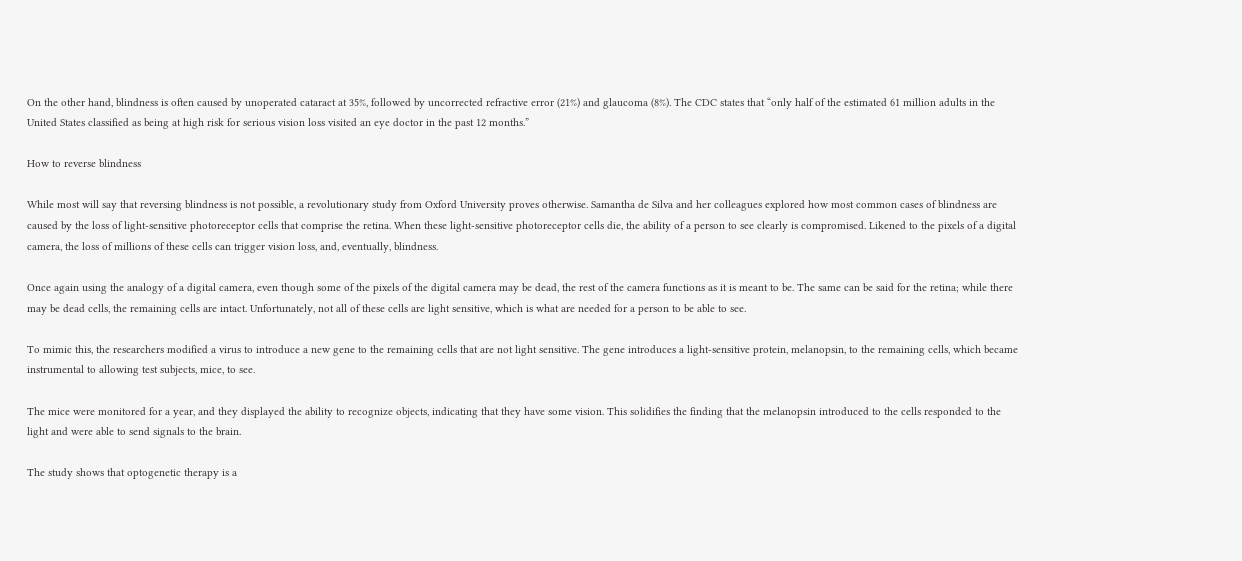On the other hand, blindness is often caused by unoperated cataract at 35%, followed by uncorrected refractive error (21%) and glaucoma (8%). The CDC states that “only half of the estimated 61 million adults in the United States classified as being at high risk for serious vision loss visited an eye doctor in the past 12 months.”

How to reverse blindness

While most will say that reversing blindness is not possible, a revolutionary study from Oxford University proves otherwise. Samantha de Silva and her colleagues explored how most common cases of blindness are caused by the loss of light-sensitive photoreceptor cells that comprise the retina. When these light-sensitive photoreceptor cells die, the ability of a person to see clearly is compromised. Likened to the pixels of a digital camera, the loss of millions of these cells can trigger vision loss, and, eventually, blindness.

Once again using the analogy of a digital camera, even though some of the pixels of the digital camera may be dead, the rest of the camera functions as it is meant to be. The same can be said for the retina; while there may be dead cells, the remaining cells are intact. Unfortunately, not all of these cells are light sensitive, which is what are needed for a person to be able to see.

To mimic this, the researchers modified a virus to introduce a new gene to the remaining cells that are not light sensitive. The gene introduces a light-sensitive protein, melanopsin, to the remaining cells, which became instrumental to allowing test subjects, mice, to see.

The mice were monitored for a year, and they displayed the ability to recognize objects, indicating that they have some vision. This solidifies the finding that the melanopsin introduced to the cells responded to the light and were able to send signals to the brain.

The study shows that optogenetic therapy is a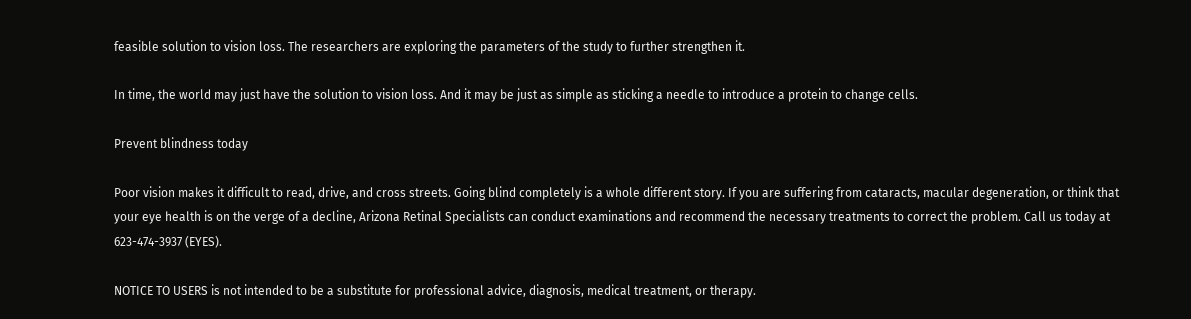feasible solution to vision loss. The researchers are exploring the parameters of the study to further strengthen it.

In time, the world may just have the solution to vision loss. And it may be just as simple as sticking a needle to introduce a protein to change cells.

Prevent blindness today

Poor vision makes it difficult to read, drive, and cross streets. Going blind completely is a whole different story. If you are suffering from cataracts, macular degeneration, or think that your eye health is on the verge of a decline, Arizona Retinal Specialists can conduct examinations and recommend the necessary treatments to correct the problem. Call us today at 623-474-3937 (EYES).

NOTICE TO USERS is not intended to be a substitute for professional advice, diagnosis, medical treatment, or therapy.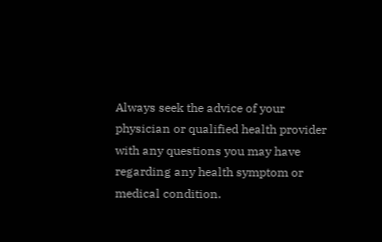Always seek the advice of your physician or qualified health provider with any questions you may have regarding any health symptom or medical condition.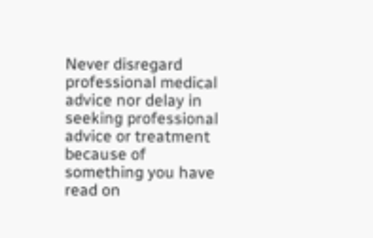Never disregard professional medical advice nor delay in seeking professional advice or treatment because of something you have read on